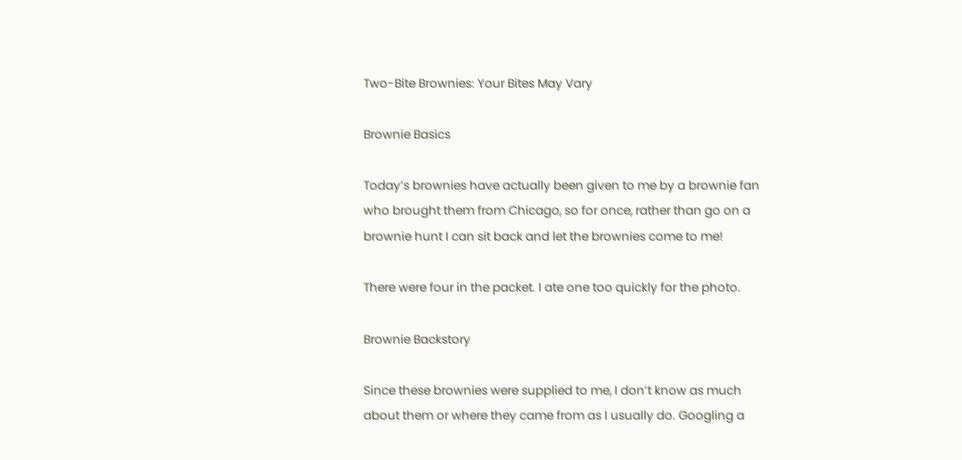Two-Bite Brownies: Your Bites May Vary

Brownie Basics

Today’s brownies have actually been given to me by a brownie fan who brought them from Chicago, so for once, rather than go on a brownie hunt I can sit back and let the brownies come to me!

There were four in the packet. I ate one too quickly for the photo.

Brownie Backstory

Since these brownies were supplied to me, I don’t know as much about them or where they came from as I usually do. Googling a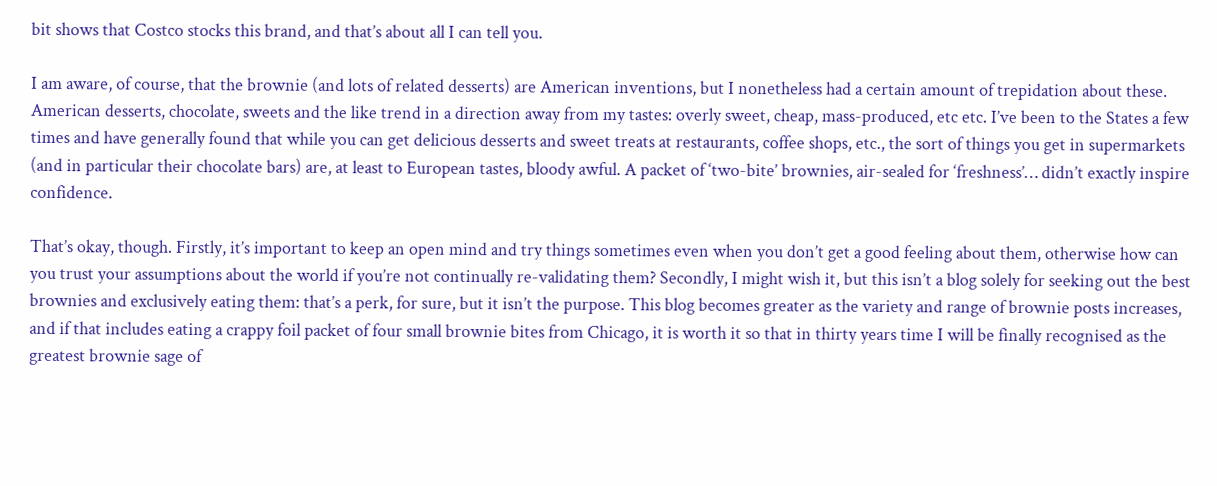bit shows that Costco stocks this brand, and that’s about all I can tell you.

I am aware, of course, that the brownie (and lots of related desserts) are American inventions, but I nonetheless had a certain amount of trepidation about these. American desserts, chocolate, sweets and the like trend in a direction away from my tastes: overly sweet, cheap, mass-produced, etc etc. I’ve been to the States a few times and have generally found that while you can get delicious desserts and sweet treats at restaurants, coffee shops, etc., the sort of things you get in supermarkets (and in particular their chocolate bars) are, at least to European tastes, bloody awful. A packet of ‘two-bite’ brownies, air-sealed for ‘freshness’… didn’t exactly inspire confidence.

That’s okay, though. Firstly, it’s important to keep an open mind and try things sometimes even when you don’t get a good feeling about them, otherwise how can you trust your assumptions about the world if you’re not continually re-validating them? Secondly, I might wish it, but this isn’t a blog solely for seeking out the best brownies and exclusively eating them: that’s a perk, for sure, but it isn’t the purpose. This blog becomes greater as the variety and range of brownie posts increases, and if that includes eating a crappy foil packet of four small brownie bites from Chicago, it is worth it so that in thirty years time I will be finally recognised as the greatest brownie sage of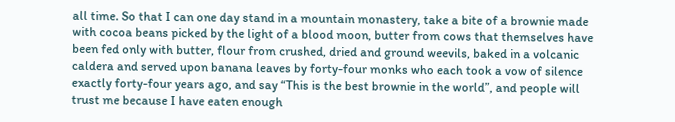all time. So that I can one day stand in a mountain monastery, take a bite of a brownie made with cocoa beans picked by the light of a blood moon, butter from cows that themselves have been fed only with butter, flour from crushed, dried and ground weevils, baked in a volcanic caldera and served upon banana leaves by forty-four monks who each took a vow of silence exactly forty-four years ago, and say “This is the best brownie in the world”, and people will trust me because I have eaten enough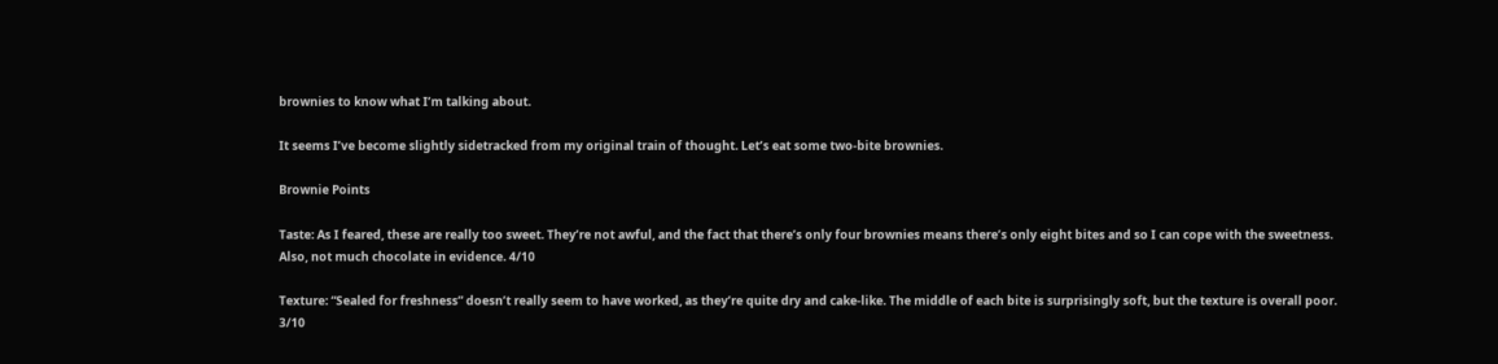brownies to know what I’m talking about.

It seems I’ve become slightly sidetracked from my original train of thought. Let’s eat some two-bite brownies.

Brownie Points

Taste: As I feared, these are really too sweet. They’re not awful, and the fact that there’s only four brownies means there’s only eight bites and so I can cope with the sweetness. Also, not much chocolate in evidence. 4/10

Texture: “Sealed for freshness” doesn’t really seem to have worked, as they’re quite dry and cake-like. The middle of each bite is surprisingly soft, but the texture is overall poor. 3/10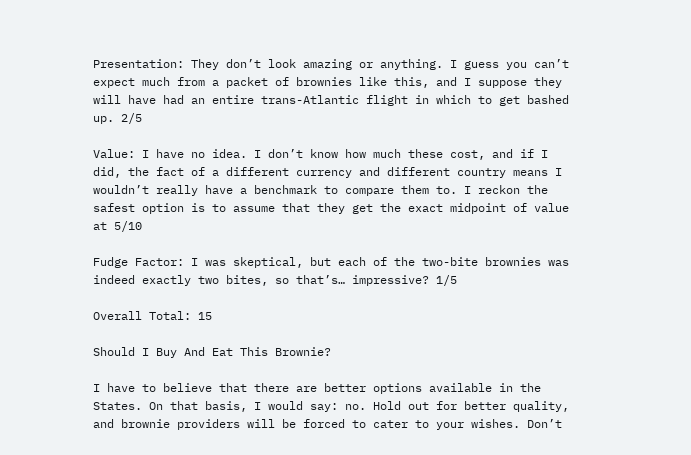Presentation: They don’t look amazing or anything. I guess you can’t expect much from a packet of brownies like this, and I suppose they will have had an entire trans-Atlantic flight in which to get bashed up. 2/5

Value: I have no idea. I don’t know how much these cost, and if I did, the fact of a different currency and different country means I wouldn’t really have a benchmark to compare them to. I reckon the safest option is to assume that they get the exact midpoint of value at 5/10

Fudge Factor: I was skeptical, but each of the two-bite brownies was indeed exactly two bites, so that’s… impressive? 1/5

Overall Total: 15

Should I Buy And Eat This Brownie?

I have to believe that there are better options available in the States. On that basis, I would say: no. Hold out for better quality, and brownie providers will be forced to cater to your wishes. Don’t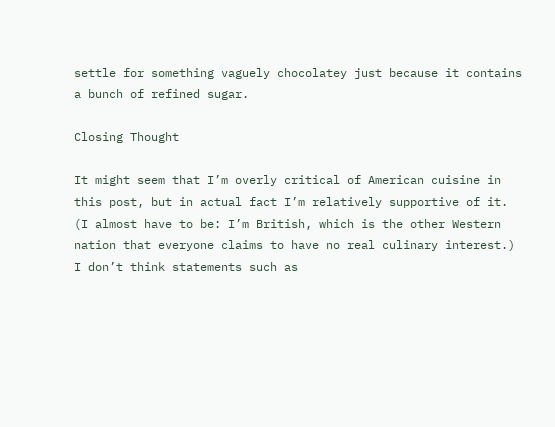settle for something vaguely chocolatey just because it contains a bunch of refined sugar.

Closing Thought

It might seem that I’m overly critical of American cuisine in this post, but in actual fact I’m relatively supportive of it. (I almost have to be: I’m British, which is the other Western nation that everyone claims to have no real culinary interest.) I don’t think statements such as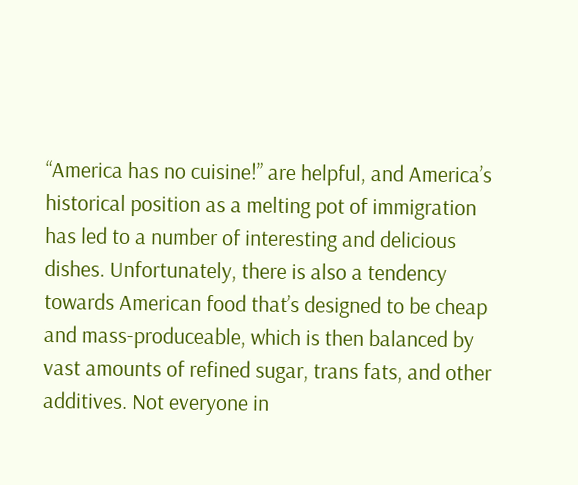“America has no cuisine!” are helpful, and America’s historical position as a melting pot of immigration has led to a number of interesting and delicious dishes. Unfortunately, there is also a tendency towards American food that’s designed to be cheap and mass-produceable, which is then balanced by vast amounts of refined sugar, trans fats, and other additives. Not everyone in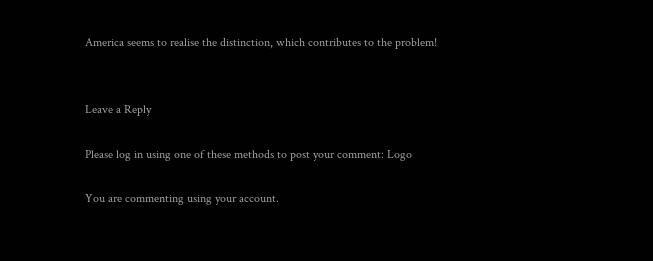America seems to realise the distinction, which contributes to the problem!


Leave a Reply

Please log in using one of these methods to post your comment: Logo

You are commenting using your account.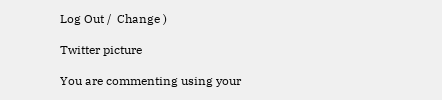Log Out /  Change )

Twitter picture

You are commenting using your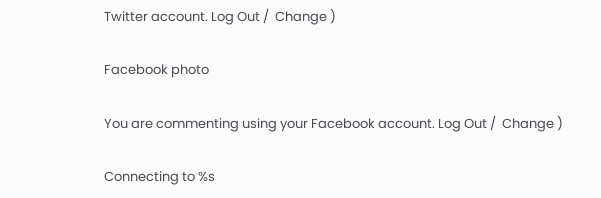Twitter account. Log Out /  Change )

Facebook photo

You are commenting using your Facebook account. Log Out /  Change )

Connecting to %s